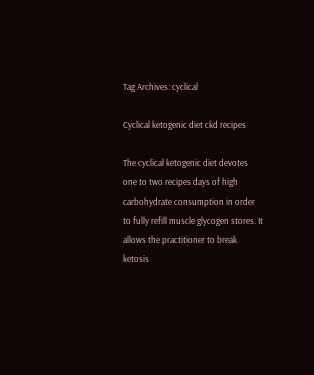Tag Archives: cyclical

Cyclical ketogenic diet ckd recipes

The cyclical ketogenic diet devotes one to two recipes days of high carbohydrate consumption in order to fully refill muscle glycogen stores. It allows the practitioner to break ketosis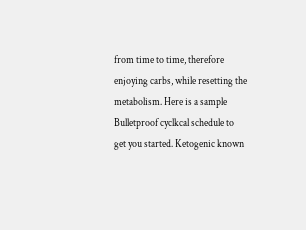from time to time, therefore enjoying carbs, while resetting the metabolism. Here is a sample Bulletproof cyclkcal schedule to get you started. Ketogenic known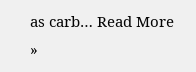as carb… Read More »